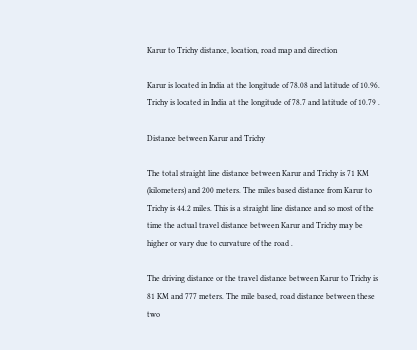Karur to Trichy distance, location, road map and direction

Karur is located in India at the longitude of 78.08 and latitude of 10.96. Trichy is located in India at the longitude of 78.7 and latitude of 10.79 .

Distance between Karur and Trichy

The total straight line distance between Karur and Trichy is 71 KM (kilometers) and 200 meters. The miles based distance from Karur to Trichy is 44.2 miles. This is a straight line distance and so most of the time the actual travel distance between Karur and Trichy may be higher or vary due to curvature of the road .

The driving distance or the travel distance between Karur to Trichy is 81 KM and 777 meters. The mile based, road distance between these two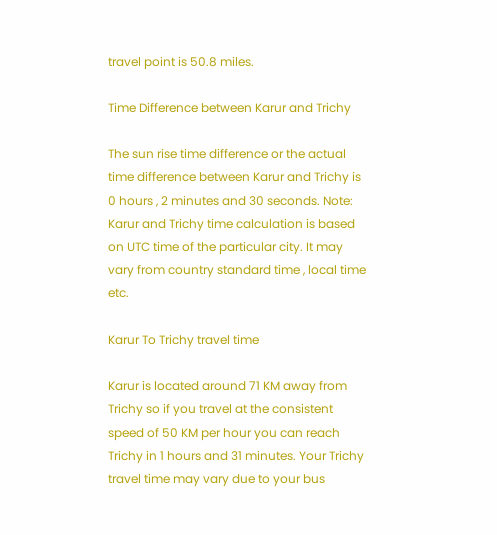travel point is 50.8 miles.

Time Difference between Karur and Trichy

The sun rise time difference or the actual time difference between Karur and Trichy is 0 hours , 2 minutes and 30 seconds. Note: Karur and Trichy time calculation is based on UTC time of the particular city. It may vary from country standard time , local time etc.

Karur To Trichy travel time

Karur is located around 71 KM away from Trichy so if you travel at the consistent speed of 50 KM per hour you can reach Trichy in 1 hours and 31 minutes. Your Trichy travel time may vary due to your bus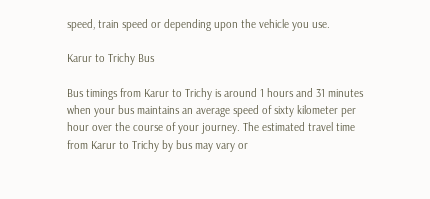speed, train speed or depending upon the vehicle you use.

Karur to Trichy Bus

Bus timings from Karur to Trichy is around 1 hours and 31 minutes when your bus maintains an average speed of sixty kilometer per hour over the course of your journey. The estimated travel time from Karur to Trichy by bus may vary or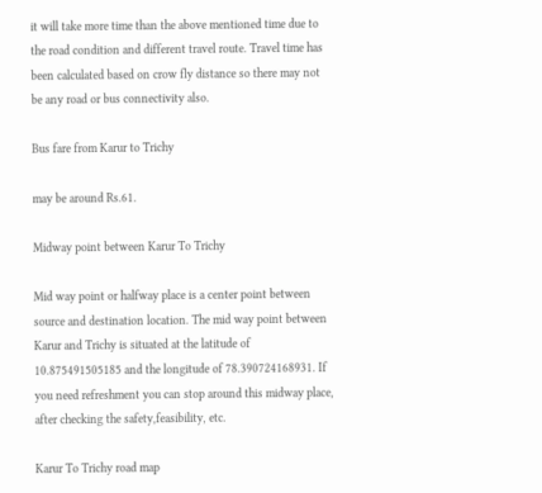it will take more time than the above mentioned time due to the road condition and different travel route. Travel time has been calculated based on crow fly distance so there may not be any road or bus connectivity also.

Bus fare from Karur to Trichy

may be around Rs.61.

Midway point between Karur To Trichy

Mid way point or halfway place is a center point between source and destination location. The mid way point between Karur and Trichy is situated at the latitude of 10.875491505185 and the longitude of 78.390724168931. If you need refreshment you can stop around this midway place, after checking the safety,feasibility, etc.

Karur To Trichy road map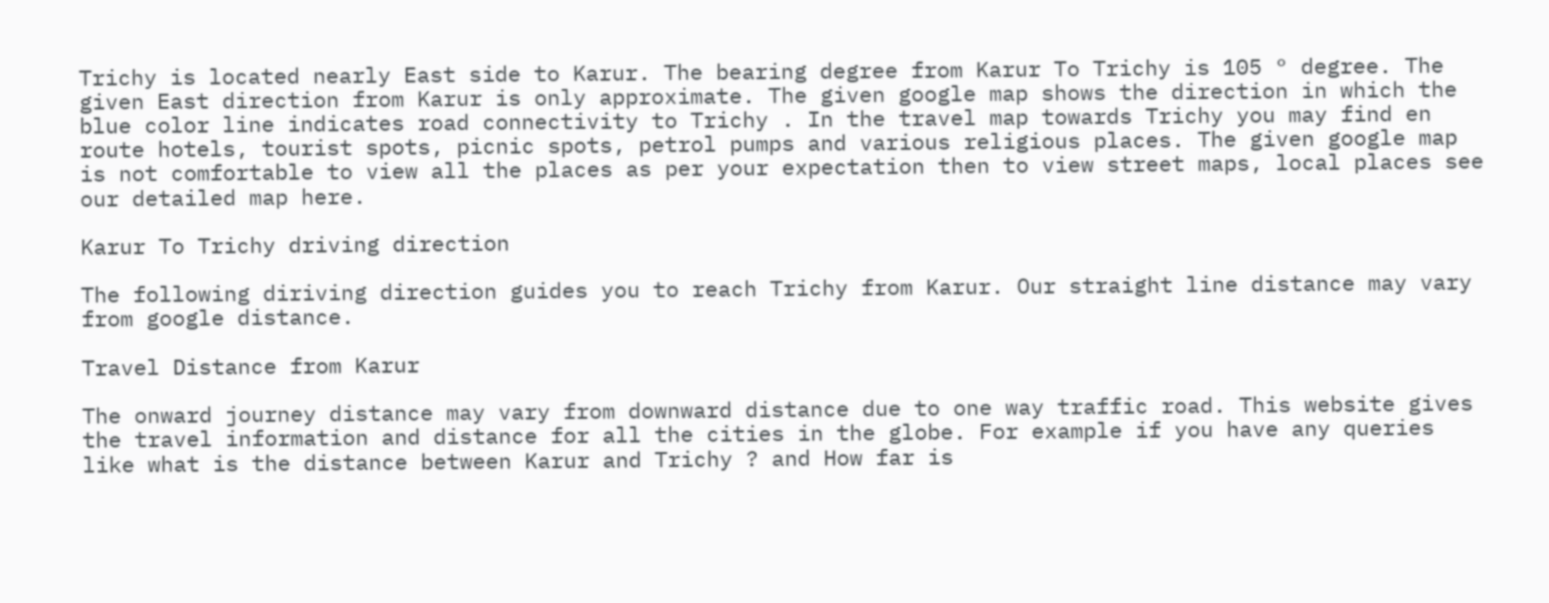Trichy is located nearly East side to Karur. The bearing degree from Karur To Trichy is 105 ° degree. The given East direction from Karur is only approximate. The given google map shows the direction in which the blue color line indicates road connectivity to Trichy . In the travel map towards Trichy you may find en route hotels, tourist spots, picnic spots, petrol pumps and various religious places. The given google map is not comfortable to view all the places as per your expectation then to view street maps, local places see our detailed map here.

Karur To Trichy driving direction

The following diriving direction guides you to reach Trichy from Karur. Our straight line distance may vary from google distance.

Travel Distance from Karur

The onward journey distance may vary from downward distance due to one way traffic road. This website gives the travel information and distance for all the cities in the globe. For example if you have any queries like what is the distance between Karur and Trichy ? and How far is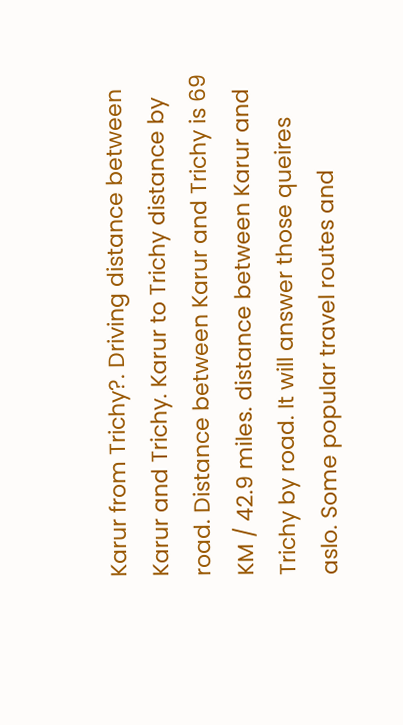Karur from Trichy?. Driving distance between Karur and Trichy. Karur to Trichy distance by road. Distance between Karur and Trichy is 69 KM / 42.9 miles. distance between Karur and Trichy by road. It will answer those queires aslo. Some popular travel routes and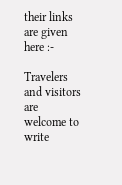their links are given here :-

Travelers and visitors are welcome to write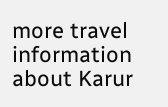more travel information about Karur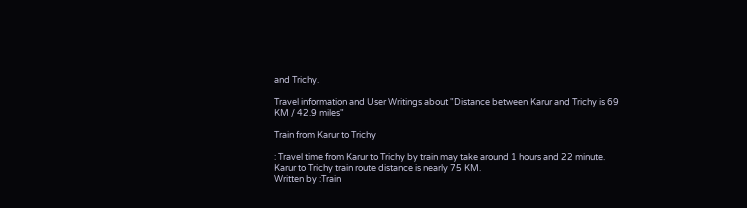and Trichy.

Travel information and User Writings about "Distance between Karur and Trichy is 69 KM / 42.9 miles"

Train from Karur to Trichy

: Travel time from Karur to Trichy by train may take around 1 hours and 22 minute. Karur to Trichy train route distance is nearly 75 KM.
Written by :Train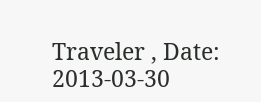Traveler , Date: 2013-03-30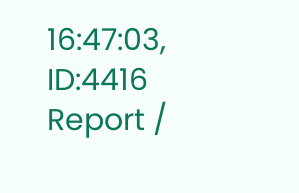16:47:03, ID:4416 Report /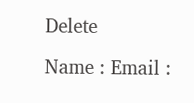Delete

Name : Email :